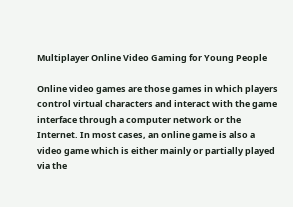Multiplayer Online Video Gaming for Young People

Online video games are those games in which players control virtual characters and interact with the game interface through a computer network or the Internet. In most cases, an online game is also a video game which is either mainly or partially played via the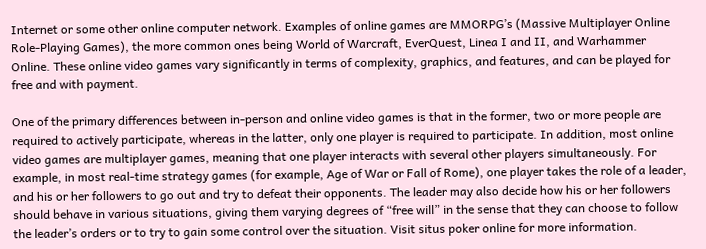Internet or some other online computer network. Examples of online games are MMORPG’s (Massive Multiplayer Online Role-Playing Games), the more common ones being World of Warcraft, EverQuest, Linea I and II, and Warhammer Online. These online video games vary significantly in terms of complexity, graphics, and features, and can be played for free and with payment.

One of the primary differences between in-person and online video games is that in the former, two or more people are required to actively participate, whereas in the latter, only one player is required to participate. In addition, most online video games are multiplayer games, meaning that one player interacts with several other players simultaneously. For example, in most real-time strategy games (for example, Age of War or Fall of Rome), one player takes the role of a leader, and his or her followers to go out and try to defeat their opponents. The leader may also decide how his or her followers should behave in various situations, giving them varying degrees of “free will” in the sense that they can choose to follow the leader’s orders or to try to gain some control over the situation. Visit situs poker online for more information.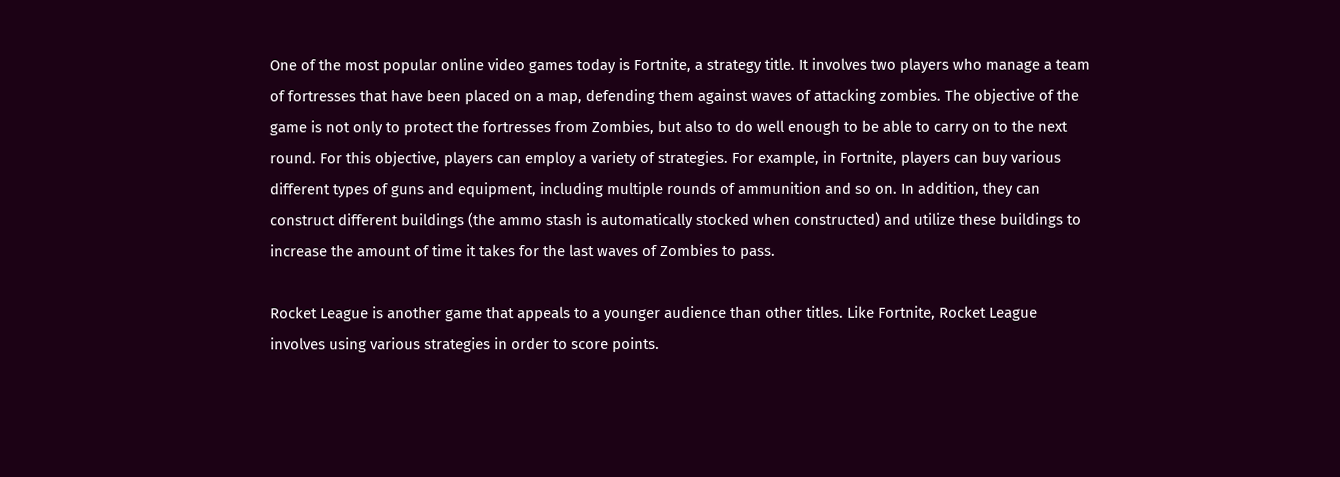One of the most popular online video games today is Fortnite, a strategy title. It involves two players who manage a team of fortresses that have been placed on a map, defending them against waves of attacking zombies. The objective of the game is not only to protect the fortresses from Zombies, but also to do well enough to be able to carry on to the next round. For this objective, players can employ a variety of strategies. For example, in Fortnite, players can buy various different types of guns and equipment, including multiple rounds of ammunition and so on. In addition, they can construct different buildings (the ammo stash is automatically stocked when constructed) and utilize these buildings to increase the amount of time it takes for the last waves of Zombies to pass.

Rocket League is another game that appeals to a younger audience than other titles. Like Fortnite, Rocket League involves using various strategies in order to score points.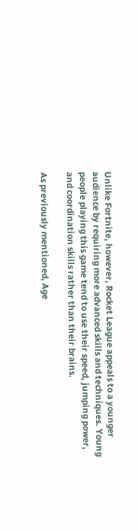Unlike Fortnite, however, Rocket League appeals to a younger audience by requiring more advanced skills and techniques. Young people playing this game tend to use their speed, jumping power, and coordination skills rather than their brains.

As previously mentioned, Age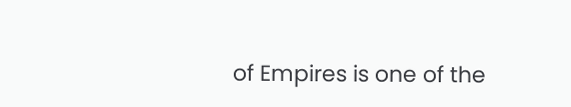of Empires is one of the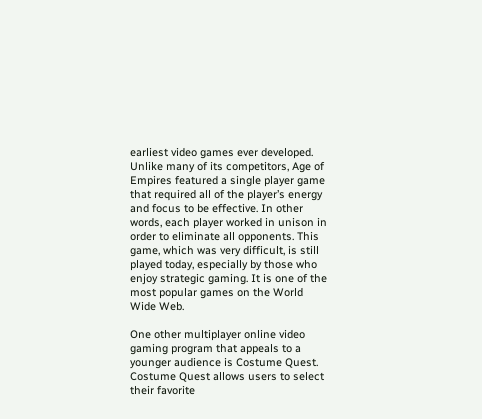earliest video games ever developed. Unlike many of its competitors, Age of Empires featured a single player game that required all of the player’s energy and focus to be effective. In other words, each player worked in unison in order to eliminate all opponents. This game, which was very difficult, is still played today, especially by those who enjoy strategic gaming. It is one of the most popular games on the World Wide Web.

One other multiplayer online video gaming program that appeals to a younger audience is Costume Quest. Costume Quest allows users to select their favorite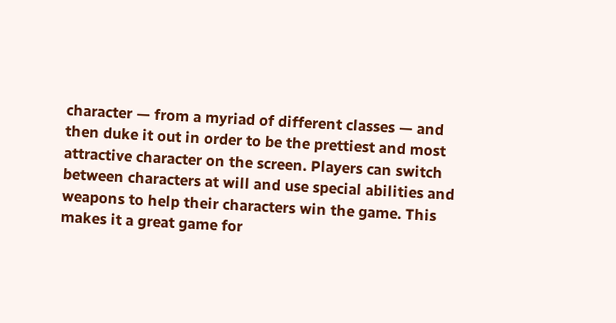character — from a myriad of different classes — and then duke it out in order to be the prettiest and most attractive character on the screen. Players can switch between characters at will and use special abilities and weapons to help their characters win the game. This makes it a great game for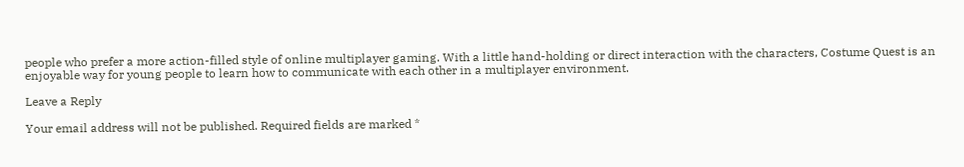people who prefer a more action-filled style of online multiplayer gaming. With a little hand-holding or direct interaction with the characters, Costume Quest is an enjoyable way for young people to learn how to communicate with each other in a multiplayer environment.

Leave a Reply

Your email address will not be published. Required fields are marked *